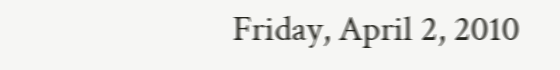Friday, April 2, 2010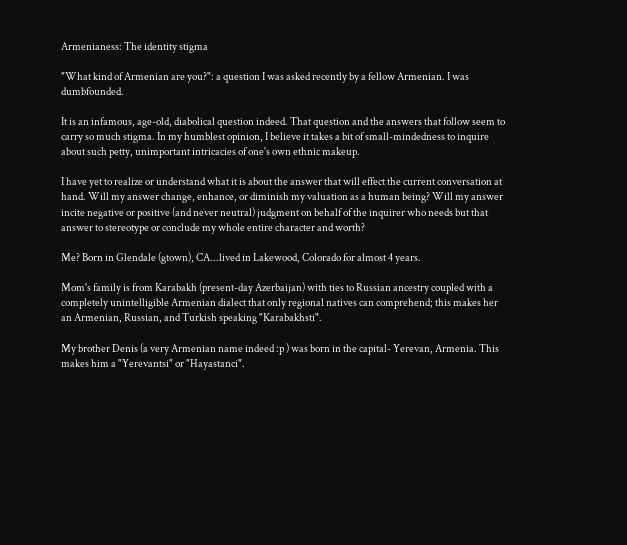Armenianess: The identity stigma

"What kind of Armenian are you?": a question I was asked recently by a fellow Armenian. I was dumbfounded.

It is an infamous, age-old, diabolical question indeed. That question and the answers that follow seem to carry so much stigma. In my humblest opinion, I believe it takes a bit of small-mindedness to inquire about such petty, unimportant intricacies of one's own ethnic makeup.

I have yet to realize or understand what it is about the answer that will effect the current conversation at hand. Will my answer change, enhance, or diminish my valuation as a human being? Will my answer incite negative or positive (and never neutral) judgment on behalf of the inquirer who needs but that answer to stereotype or conclude my whole entire character and worth?

Me? Born in Glendale (gtown), CA...lived in Lakewood, Colorado for almost 4 years.

Mom's family is from Karabakh (present-day Azerbaijan) with ties to Russian ancestry coupled with a completely unintelligible Armenian dialect that only regional natives can comprehend; this makes her an Armenian, Russian, and Turkish speaking "Karabakhsti".

My brother Denis (a very Armenian name indeed :p ) was born in the capital- Yerevan, Armenia. This makes him a "Yerevantsi" or "Hayastanci".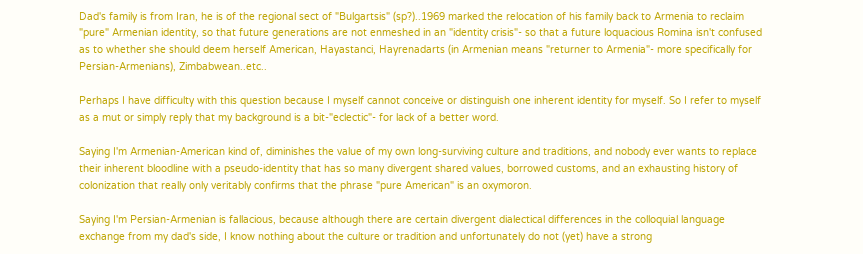Dad's family is from Iran, he is of the regional sect of "Bulgartsis" (sp?)..1969 marked the relocation of his family back to Armenia to reclaim "pure" Armenian identity, so that future generations are not enmeshed in an "identity crisis"- so that a future loquacious Romina isn't confused as to whether she should deem herself American, Hayastanci, Hayrenadarts (in Armenian means "returner to Armenia"- more specifically for Persian-Armenians), Zimbabwean..etc..

Perhaps I have difficulty with this question because I myself cannot conceive or distinguish one inherent identity for myself. So I refer to myself as a mut or simply reply that my background is a bit-"eclectic"- for lack of a better word.

Saying I'm Armenian-American kind of, diminishes the value of my own long-surviving culture and traditions, and nobody ever wants to replace their inherent bloodline with a pseudo-identity that has so many divergent shared values, borrowed customs, and an exhausting history of colonization that really only veritably confirms that the phrase "pure American" is an oxymoron.

Saying I'm Persian-Armenian is fallacious, because although there are certain divergent dialectical differences in the colloquial language exchange from my dad's side, I know nothing about the culture or tradition and unfortunately do not (yet) have a strong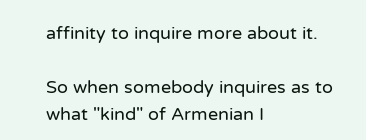affinity to inquire more about it.

So when somebody inquires as to what "kind" of Armenian I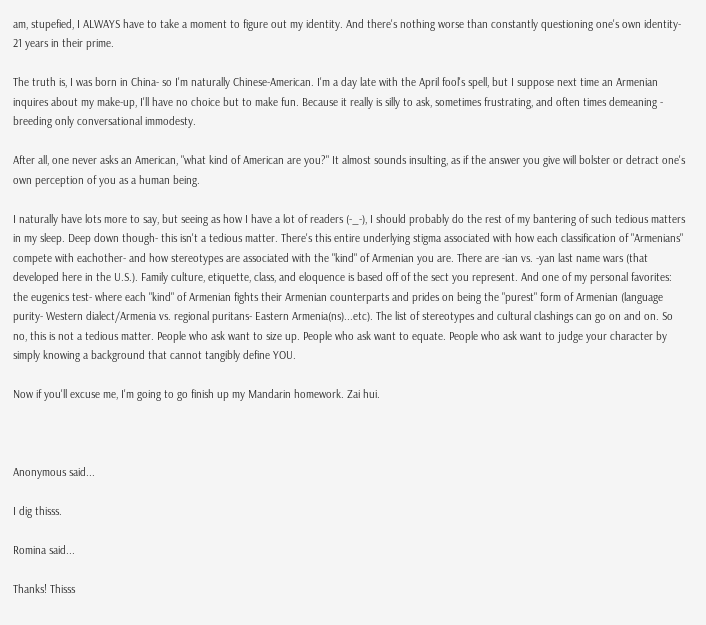am, stupefied, I ALWAYS have to take a moment to figure out my identity. And there's nothing worse than constantly questioning one's own identity- 21 years in their prime.

The truth is, I was born in China- so I'm naturally Chinese-American. I'm a day late with the April fool's spell, but I suppose next time an Armenian inquires about my make-up, I'll have no choice but to make fun. Because it really is silly to ask, sometimes frustrating, and often times demeaning - breeding only conversational immodesty.

After all, one never asks an American, "what kind of American are you?" It almost sounds insulting, as if the answer you give will bolster or detract one's own perception of you as a human being.

I naturally have lots more to say, but seeing as how I have a lot of readers (-_-), I should probably do the rest of my bantering of such tedious matters in my sleep. Deep down though- this isn't a tedious matter. There's this entire underlying stigma associated with how each classification of "Armenians" compete with eachother- and how stereotypes are associated with the "kind" of Armenian you are. There are -ian vs. -yan last name wars (that developed here in the U.S.). Family culture, etiquette, class, and eloquence is based off of the sect you represent. And one of my personal favorites: the eugenics test- where each "kind" of Armenian fights their Armenian counterparts and prides on being the "purest" form of Armenian (language purity- Western dialect/Armenia vs. regional puritans- Eastern Armenia(ns)...etc). The list of stereotypes and cultural clashings can go on and on. So no, this is not a tedious matter. People who ask want to size up. People who ask want to equate. People who ask want to judge your character by simply knowing a background that cannot tangibly define YOU.

Now if you'll excuse me, I'm going to go finish up my Mandarin homework. Zai hui.



Anonymous said...

I dig thisss.

Romina said...

Thanks! Thisss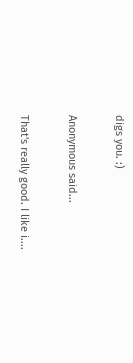digs you. :)

Anonymous said...

That's really good. I like i....